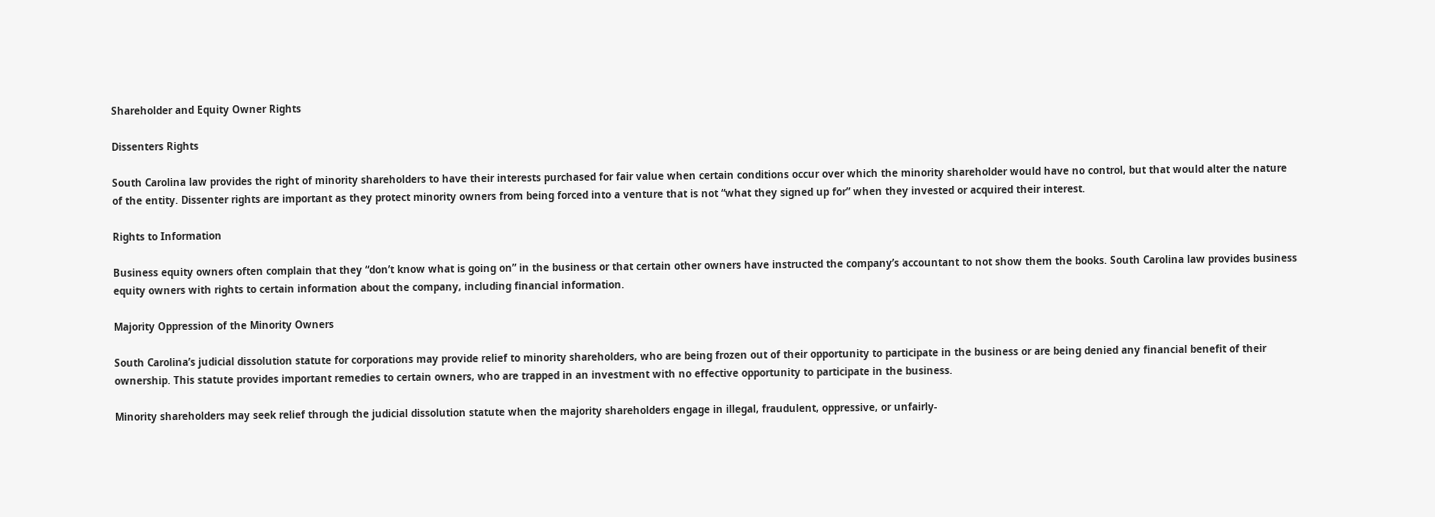Shareholder and Equity Owner Rights

Dissenters Rights

South Carolina law provides the right of minority shareholders to have their interests purchased for fair value when certain conditions occur over which the minority shareholder would have no control, but that would alter the nature of the entity. Dissenter rights are important as they protect minority owners from being forced into a venture that is not “what they signed up for” when they invested or acquired their interest.

Rights to Information

Business equity owners often complain that they “don’t know what is going on” in the business or that certain other owners have instructed the company’s accountant to not show them the books. South Carolina law provides business equity owners with rights to certain information about the company, including financial information.

Majority Oppression of the Minority Owners

South Carolina’s judicial dissolution statute for corporations may provide relief to minority shareholders, who are being frozen out of their opportunity to participate in the business or are being denied any financial benefit of their ownership. This statute provides important remedies to certain owners, who are trapped in an investment with no effective opportunity to participate in the business.

Minority shareholders may seek relief through the judicial dissolution statute when the majority shareholders engage in illegal, fraudulent, oppressive, or unfairly-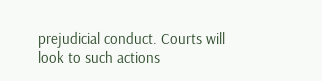prejudicial conduct. Courts will look to such actions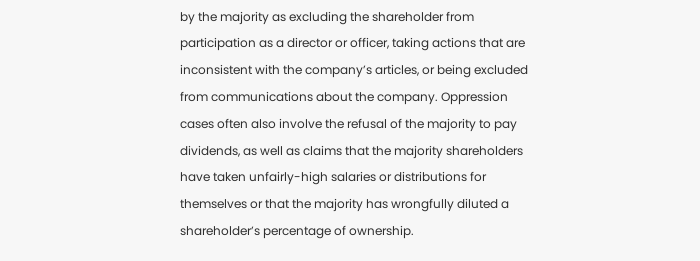by the majority as excluding the shareholder from participation as a director or officer, taking actions that are inconsistent with the company’s articles, or being excluded from communications about the company. Oppression cases often also involve the refusal of the majority to pay dividends, as well as claims that the majority shareholders have taken unfairly-high salaries or distributions for themselves or that the majority has wrongfully diluted a shareholder’s percentage of ownership.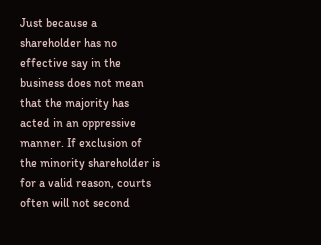Just because a shareholder has no effective say in the business does not mean that the majority has acted in an oppressive manner. If exclusion of the minority shareholder is for a valid reason, courts often will not second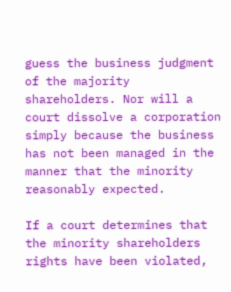guess the business judgment of the majority shareholders. Nor will a court dissolve a corporation simply because the business has not been managed in the manner that the minority reasonably expected.

If a court determines that the minority shareholders rights have been violated,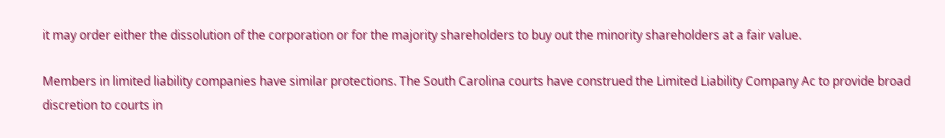it may order either the dissolution of the corporation or for the majority shareholders to buy out the minority shareholders at a fair value.

Members in limited liability companies have similar protections. The South Carolina courts have construed the Limited Liability Company Ac to provide broad discretion to courts in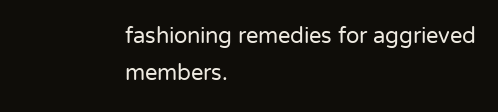fashioning remedies for aggrieved members.